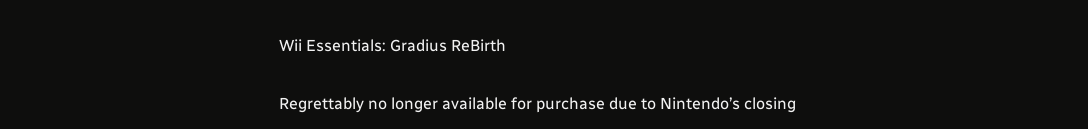Wii Essentials: Gradius ReBirth

Regrettably no longer available for purchase due to Nintendo’s closing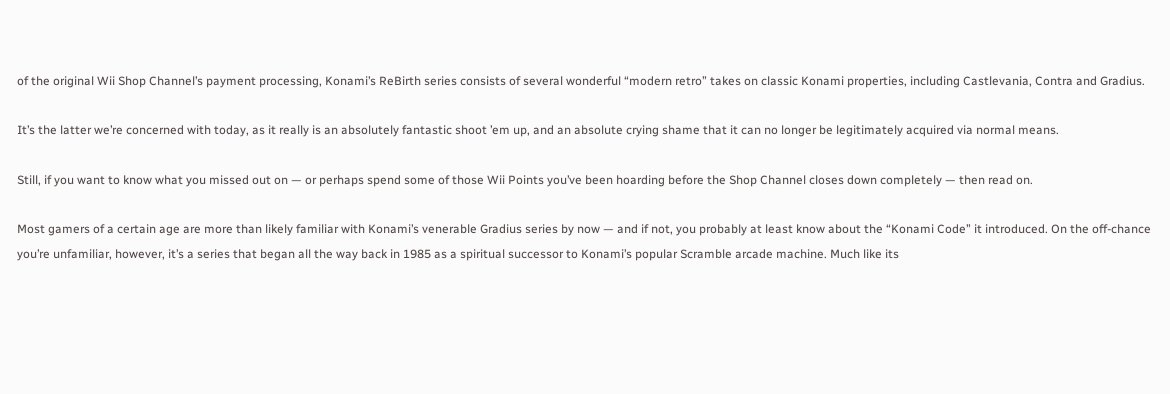of the original Wii Shop Channel’s payment processing, Konami’s ReBirth series consists of several wonderful “modern retro” takes on classic Konami properties, including Castlevania, Contra and Gradius.

It’s the latter we’re concerned with today, as it really is an absolutely fantastic shoot ’em up, and an absolute crying shame that it can no longer be legitimately acquired via normal means.

Still, if you want to know what you missed out on — or perhaps spend some of those Wii Points you’ve been hoarding before the Shop Channel closes down completely — then read on.

Most gamers of a certain age are more than likely familiar with Konami’s venerable Gradius series by now — and if not, you probably at least know about the “Konami Code” it introduced. On the off-chance you’re unfamiliar, however, it’s a series that began all the way back in 1985 as a spiritual successor to Konami’s popular Scramble arcade machine. Much like its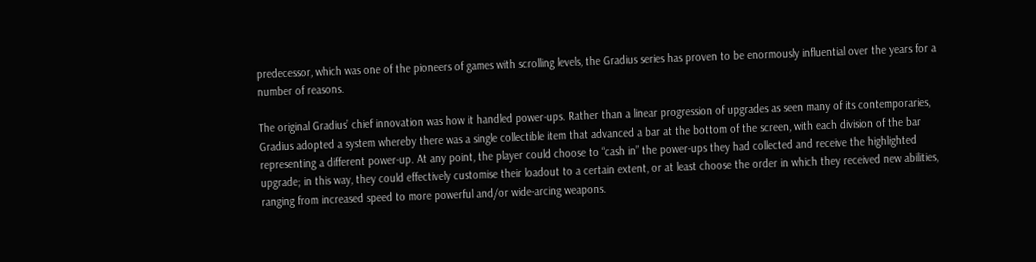predecessor, which was one of the pioneers of games with scrolling levels, the Gradius series has proven to be enormously influential over the years for a number of reasons.

The original Gradius’ chief innovation was how it handled power-ups. Rather than a linear progression of upgrades as seen many of its contemporaries, Gradius adopted a system whereby there was a single collectible item that advanced a bar at the bottom of the screen, with each division of the bar representing a different power-up. At any point, the player could choose to “cash in” the power-ups they had collected and receive the highlighted upgrade; in this way, they could effectively customise their loadout to a certain extent, or at least choose the order in which they received new abilities, ranging from increased speed to more powerful and/or wide-arcing weapons.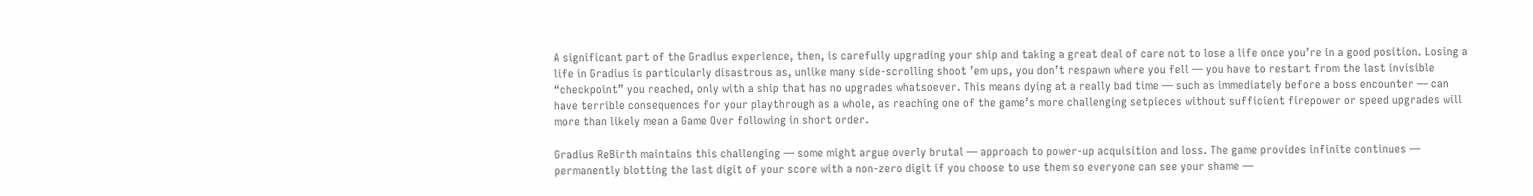A significant part of the Gradius experience, then, is carefully upgrading your ship and taking a great deal of care not to lose a life once you’re in a good position. Losing a life in Gradius is particularly disastrous as, unlike many side-scrolling shoot ’em ups, you don’t respawn where you fell — you have to restart from the last invisible “checkpoint” you reached, only with a ship that has no upgrades whatsoever. This means dying at a really bad time — such as immediately before a boss encounter — can have terrible consequences for your playthrough as a whole, as reaching one of the game’s more challenging setpieces without sufficient firepower or speed upgrades will more than likely mean a Game Over following in short order.

Gradius ReBirth maintains this challenging — some might argue overly brutal — approach to power-up acquisition and loss. The game provides infinite continues — permanently blotting the last digit of your score with a non-zero digit if you choose to use them so everyone can see your shame —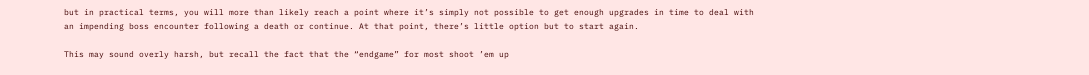but in practical terms, you will more than likely reach a point where it’s simply not possible to get enough upgrades in time to deal with an impending boss encounter following a death or continue. At that point, there’s little option but to start again.

This may sound overly harsh, but recall the fact that the “endgame” for most shoot ’em up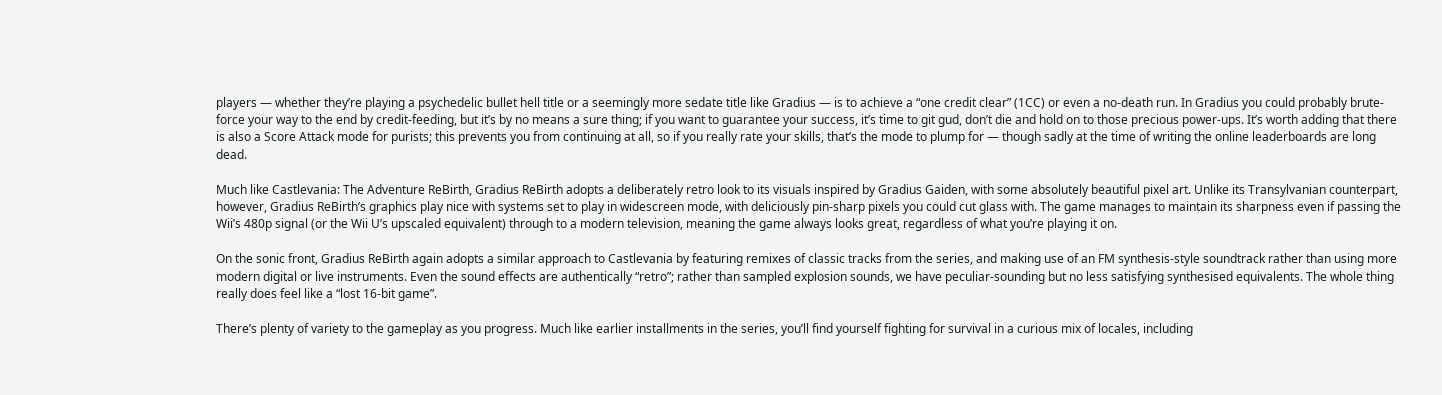players — whether they’re playing a psychedelic bullet hell title or a seemingly more sedate title like Gradius — is to achieve a “one credit clear” (1CC) or even a no-death run. In Gradius you could probably brute-force your way to the end by credit-feeding, but it’s by no means a sure thing; if you want to guarantee your success, it’s time to git gud, don’t die and hold on to those precious power-ups. It’s worth adding that there is also a Score Attack mode for purists; this prevents you from continuing at all, so if you really rate your skills, that’s the mode to plump for — though sadly at the time of writing the online leaderboards are long dead.

Much like Castlevania: The Adventure ReBirth, Gradius ReBirth adopts a deliberately retro look to its visuals inspired by Gradius Gaiden, with some absolutely beautiful pixel art. Unlike its Transylvanian counterpart, however, Gradius ReBirth’s graphics play nice with systems set to play in widescreen mode, with deliciously pin-sharp pixels you could cut glass with. The game manages to maintain its sharpness even if passing the Wii’s 480p signal (or the Wii U’s upscaled equivalent) through to a modern television, meaning the game always looks great, regardless of what you’re playing it on.

On the sonic front, Gradius ReBirth again adopts a similar approach to Castlevania by featuring remixes of classic tracks from the series, and making use of an FM synthesis-style soundtrack rather than using more modern digital or live instruments. Even the sound effects are authentically “retro”; rather than sampled explosion sounds, we have peculiar-sounding but no less satisfying synthesised equivalents. The whole thing really does feel like a “lost 16-bit game”.

There’s plenty of variety to the gameplay as you progress. Much like earlier installments in the series, you’ll find yourself fighting for survival in a curious mix of locales, including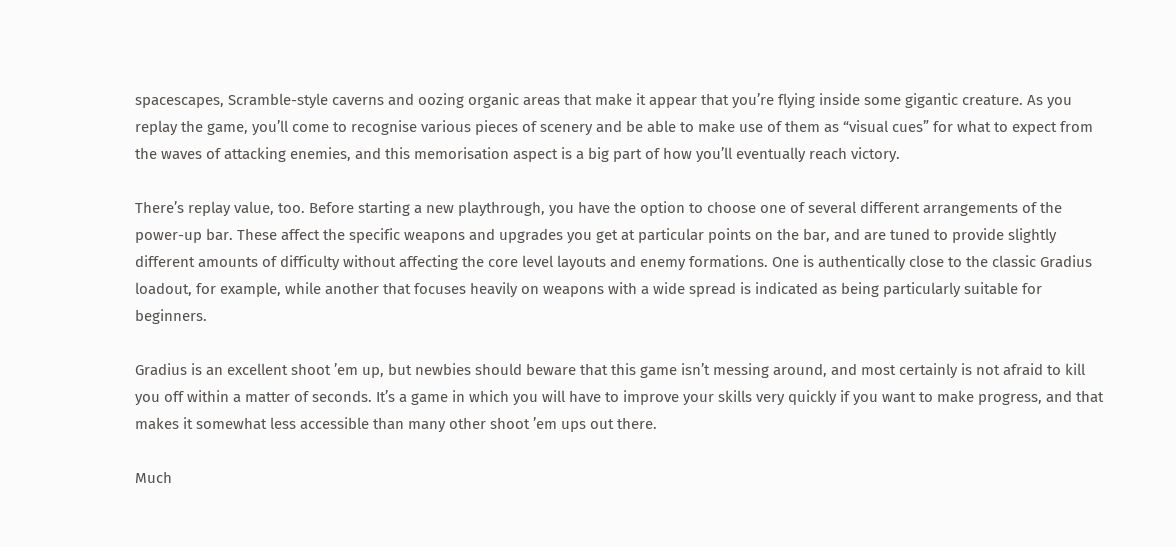spacescapes, Scramble-style caverns and oozing organic areas that make it appear that you’re flying inside some gigantic creature. As you replay the game, you’ll come to recognise various pieces of scenery and be able to make use of them as “visual cues” for what to expect from the waves of attacking enemies, and this memorisation aspect is a big part of how you’ll eventually reach victory.

There’s replay value, too. Before starting a new playthrough, you have the option to choose one of several different arrangements of the power-up bar. These affect the specific weapons and upgrades you get at particular points on the bar, and are tuned to provide slightly different amounts of difficulty without affecting the core level layouts and enemy formations. One is authentically close to the classic Gradius loadout, for example, while another that focuses heavily on weapons with a wide spread is indicated as being particularly suitable for beginners.

Gradius is an excellent shoot ’em up, but newbies should beware that this game isn’t messing around, and most certainly is not afraid to kill you off within a matter of seconds. It’s a game in which you will have to improve your skills very quickly if you want to make progress, and that makes it somewhat less accessible than many other shoot ’em ups out there.

Much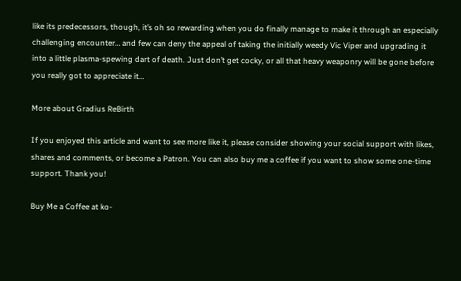like its predecessors, though, it’s oh so rewarding when you do finally manage to make it through an especially challenging encounter… and few can deny the appeal of taking the initially weedy Vic Viper and upgrading it into a little plasma-spewing dart of death. Just don’t get cocky, or all that heavy weaponry will be gone before you really got to appreciate it…

More about Gradius ReBirth

If you enjoyed this article and want to see more like it, please consider showing your social support with likes, shares and comments, or become a Patron. You can also buy me a coffee if you want to show some one-time support. Thank you!

Buy Me a Coffee at ko-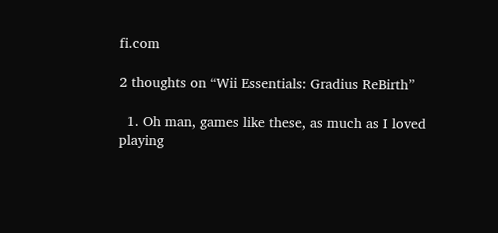fi.com

2 thoughts on “Wii Essentials: Gradius ReBirth”

  1. Oh man, games like these, as much as I loved playing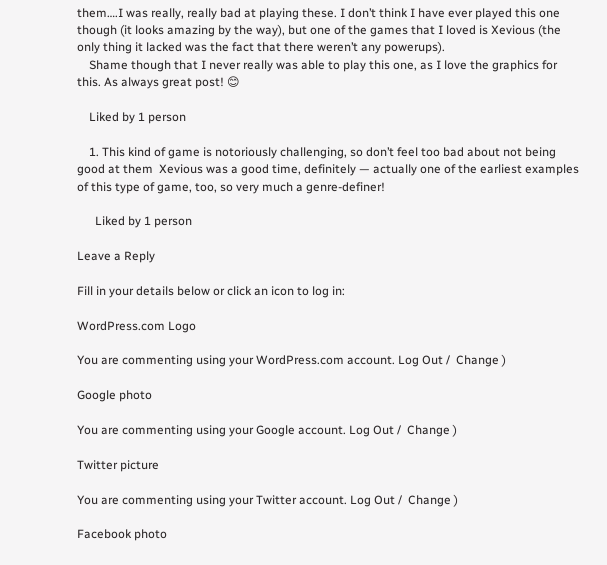them….I was really, really bad at playing these. I don’t think I have ever played this one though (it looks amazing by the way), but one of the games that I loved is Xevious (the only thing it lacked was the fact that there weren’t any powerups).
    Shame though that I never really was able to play this one, as I love the graphics for this. As always great post! 😊

    Liked by 1 person

    1. This kind of game is notoriously challenging, so don’t feel too bad about not being good at them  Xevious was a good time, definitely — actually one of the earliest examples of this type of game, too, so very much a genre-definer!

      Liked by 1 person

Leave a Reply

Fill in your details below or click an icon to log in:

WordPress.com Logo

You are commenting using your WordPress.com account. Log Out /  Change )

Google photo

You are commenting using your Google account. Log Out /  Change )

Twitter picture

You are commenting using your Twitter account. Log Out /  Change )

Facebook photo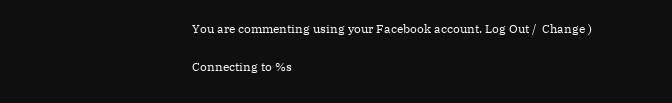You are commenting using your Facebook account. Log Out /  Change )

Connecting to %s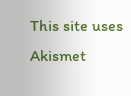This site uses Akismet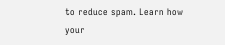to reduce spam. Learn how your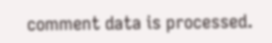comment data is processed.